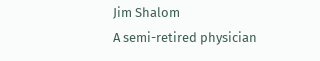Jim Shalom
A semi-retired physician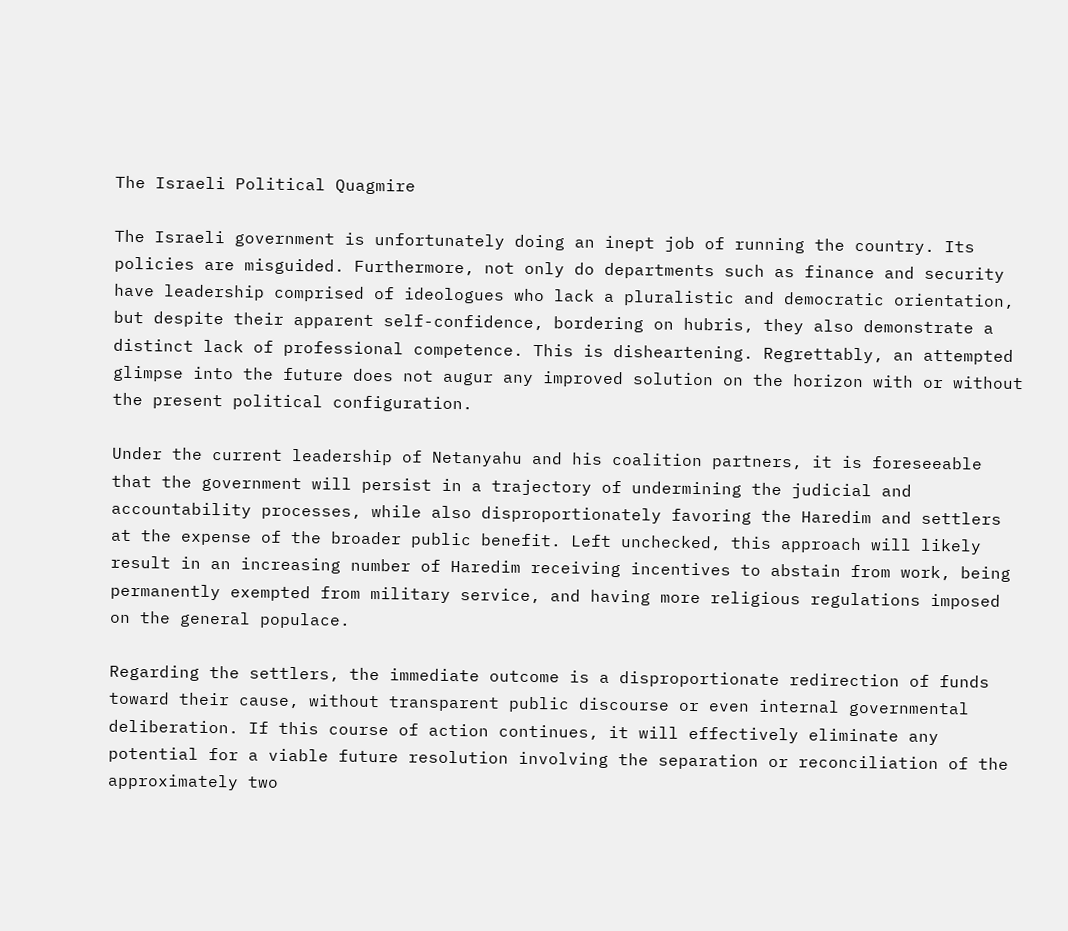The Israeli Political Quagmire

The Israeli government is unfortunately doing an inept job of running the country. Its policies are misguided. Furthermore, not only do departments such as finance and security have leadership comprised of ideologues who lack a pluralistic and democratic orientation, but despite their apparent self-confidence, bordering on hubris, they also demonstrate a distinct lack of professional competence. This is disheartening. Regrettably, an attempted glimpse into the future does not augur any improved solution on the horizon with or without the present political configuration.

Under the current leadership of Netanyahu and his coalition partners, it is foreseeable that the government will persist in a trajectory of undermining the judicial and accountability processes, while also disproportionately favoring the Haredim and settlers at the expense of the broader public benefit. Left unchecked, this approach will likely result in an increasing number of Haredim receiving incentives to abstain from work, being permanently exempted from military service, and having more religious regulations imposed on the general populace.

Regarding the settlers, the immediate outcome is a disproportionate redirection of funds toward their cause, without transparent public discourse or even internal governmental deliberation. If this course of action continues, it will effectively eliminate any potential for a viable future resolution involving the separation or reconciliation of the approximately two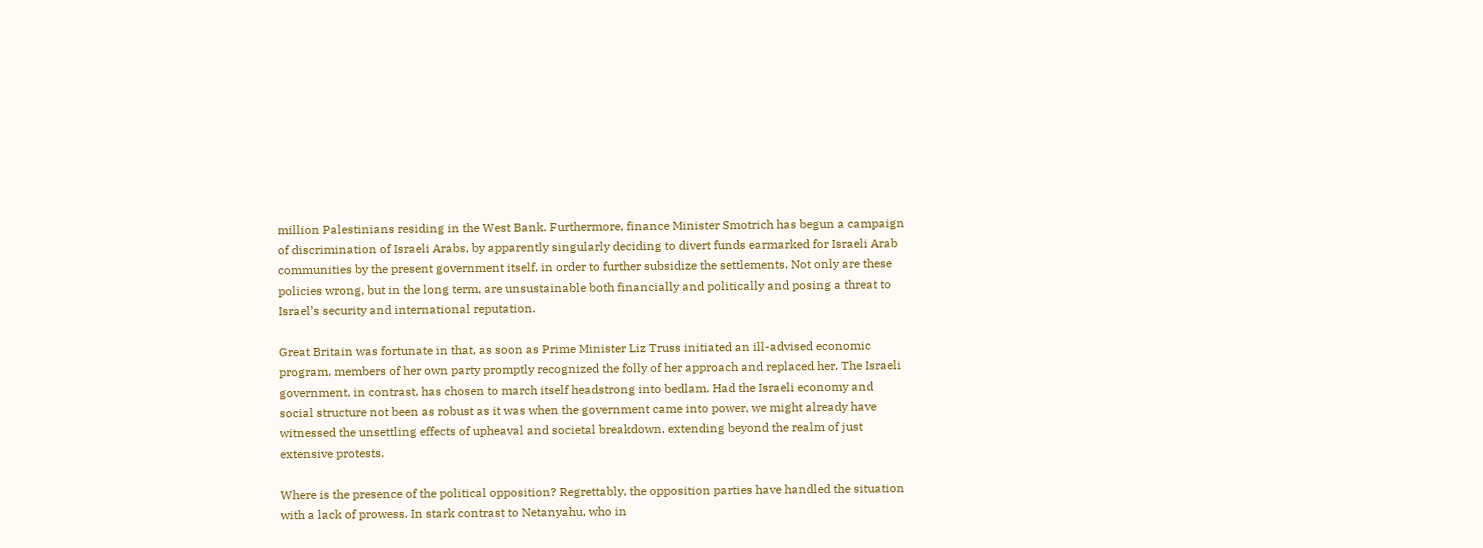million Palestinians residing in the West Bank. Furthermore, finance Minister Smotrich has begun a campaign of discrimination of Israeli Arabs, by apparently singularly deciding to divert funds earmarked for Israeli Arab communities by the present government itself, in order to further subsidize the settlements. Not only are these policies wrong, but in the long term, are unsustainable both financially and politically and posing a threat to Israel’s security and international reputation.

Great Britain was fortunate in that, as soon as Prime Minister Liz Truss initiated an ill-advised economic program, members of her own party promptly recognized the folly of her approach and replaced her. The Israeli government, in contrast, has chosen to march itself headstrong into bedlam. Had the Israeli economy and social structure not been as robust as it was when the government came into power, we might already have witnessed the unsettling effects of upheaval and societal breakdown, extending beyond the realm of just extensive protests.

Where is the presence of the political opposition? Regrettably, the opposition parties have handled the situation with a lack of prowess. In stark contrast to Netanyahu, who in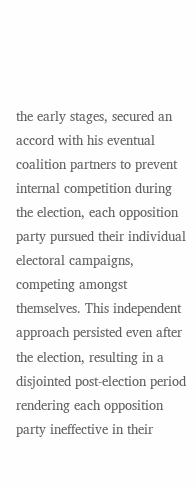the early stages, secured an accord with his eventual coalition partners to prevent internal competition during the election, each opposition party pursued their individual electoral campaigns, competing amongst themselves. This independent approach persisted even after the election, resulting in a disjointed post-election period rendering each opposition party ineffective in their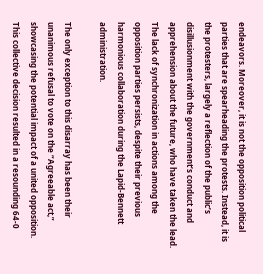endeavors. Moreover, it is not the opposition political parties that are spearheading the protests. Instead, it is the protesters, largely a reflection of the public’s disillusionment with the government’s conduct and apprehension about the future, who have taken the lead. The lack of synchronization in actions among the opposition parties persists, despite their previous harmonious collaboration during the Lapid-Bennett administration.

The only exception to this disarray has been their unanimous refusal to vote on the “Agreeable act,” showcasing the potential impact of a united opposition. This collective decision resulted in a resounding 64-0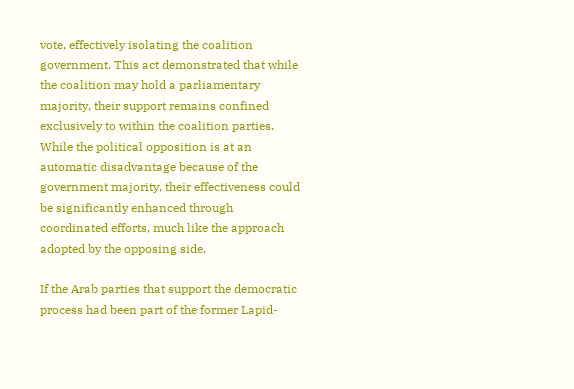vote, effectively isolating the coalition government. This act demonstrated that while the coalition may hold a parliamentary majority, their support remains confined exclusively to within the coalition parties. While the political opposition is at an automatic disadvantage because of the government majority, their effectiveness could be significantly enhanced through coordinated efforts, much like the approach adopted by the opposing side.

If the Arab parties that support the democratic process had been part of the former Lapid-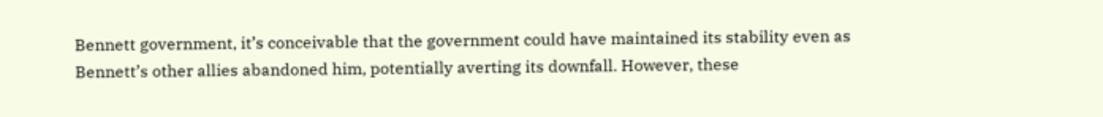Bennett government, it’s conceivable that the government could have maintained its stability even as Bennett’s other allies abandoned him, potentially averting its downfall. However, these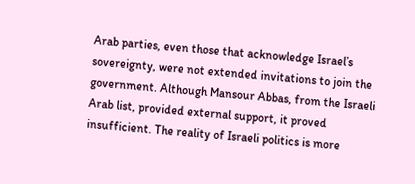Arab parties, even those that acknowledge Israel’s sovereignty, were not extended invitations to join the government. Although Mansour Abbas, from the Israeli Arab list, provided external support, it proved insufficient. The reality of Israeli politics is more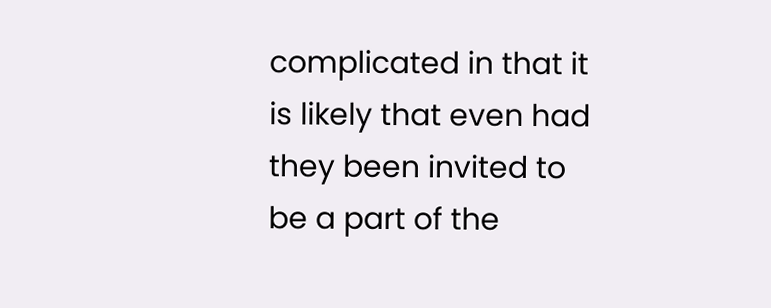complicated in that it is likely that even had they been invited to be a part of the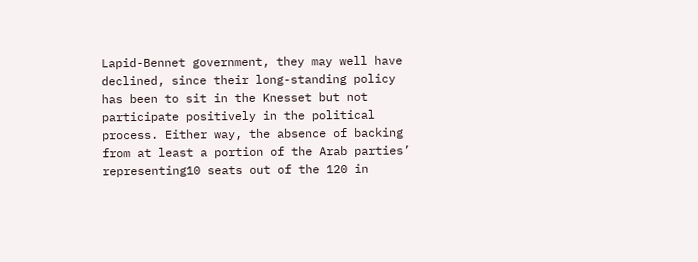Lapid-Bennet government, they may well have declined, since their long-standing policy has been to sit in the Knesset but not participate positively in the political process. Either way, the absence of backing from at least a portion of the Arab parties’ representing10 seats out of the 120 in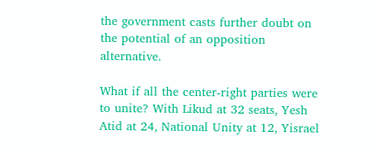the government casts further doubt on the potential of an opposition alternative.

What if all the center-right parties were to unite? With Likud at 32 seats, Yesh Atid at 24, National Unity at 12, Yisrael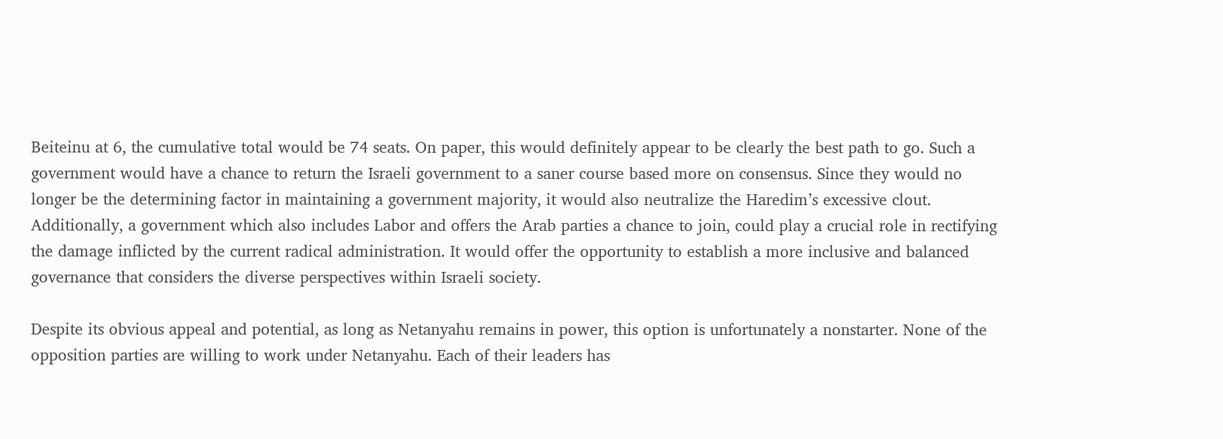Beiteinu at 6, the cumulative total would be 74 seats. On paper, this would definitely appear to be clearly the best path to go. Such a government would have a chance to return the Israeli government to a saner course based more on consensus. Since they would no longer be the determining factor in maintaining a government majority, it would also neutralize the Haredim’s excessive clout. Additionally, a government which also includes Labor and offers the Arab parties a chance to join, could play a crucial role in rectifying the damage inflicted by the current radical administration. It would offer the opportunity to establish a more inclusive and balanced governance that considers the diverse perspectives within Israeli society.

Despite its obvious appeal and potential, as long as Netanyahu remains in power, this option is unfortunately a nonstarter. None of the opposition parties are willing to work under Netanyahu. Each of their leaders has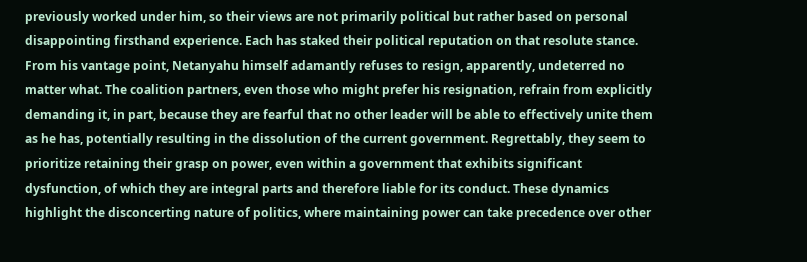previously worked under him, so their views are not primarily political but rather based on personal disappointing firsthand experience. Each has staked their political reputation on that resolute stance. From his vantage point, Netanyahu himself adamantly refuses to resign, apparently, undeterred no matter what. The coalition partners, even those who might prefer his resignation, refrain from explicitly demanding it, in part, because they are fearful that no other leader will be able to effectively unite them as he has, potentially resulting in the dissolution of the current government. Regrettably, they seem to prioritize retaining their grasp on power, even within a government that exhibits significant dysfunction, of which they are integral parts and therefore liable for its conduct. These dynamics highlight the disconcerting nature of politics, where maintaining power can take precedence over other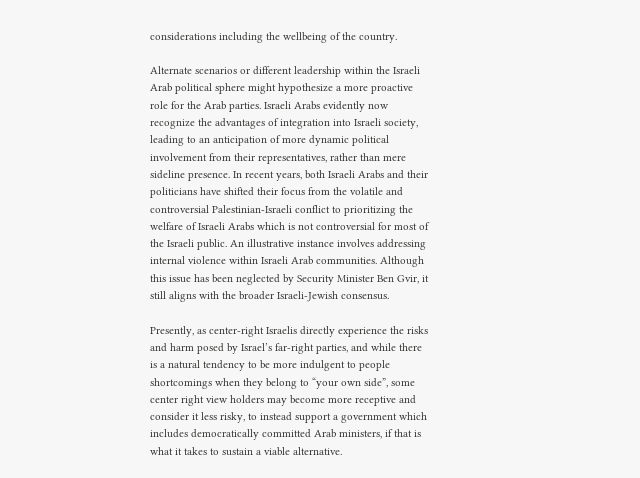considerations including the wellbeing of the country.

Alternate scenarios or different leadership within the Israeli Arab political sphere might hypothesize a more proactive role for the Arab parties. Israeli Arabs evidently now recognize the advantages of integration into Israeli society, leading to an anticipation of more dynamic political involvement from their representatives, rather than mere sideline presence. In recent years, both Israeli Arabs and their politicians have shifted their focus from the volatile and controversial Palestinian-Israeli conflict to prioritizing the welfare of Israeli Arabs which is not controversial for most of the Israeli public. An illustrative instance involves addressing internal violence within Israeli Arab communities. Although this issue has been neglected by Security Minister Ben Gvir, it still aligns with the broader Israeli-Jewish consensus.

Presently, as center-right Israelis directly experience the risks and harm posed by Israel’s far-right parties, and while there is a natural tendency to be more indulgent to people shortcomings when they belong to “your own side”, some center right view holders may become more receptive and consider it less risky, to instead support a government which includes democratically committed Arab ministers, if that is what it takes to sustain a viable alternative.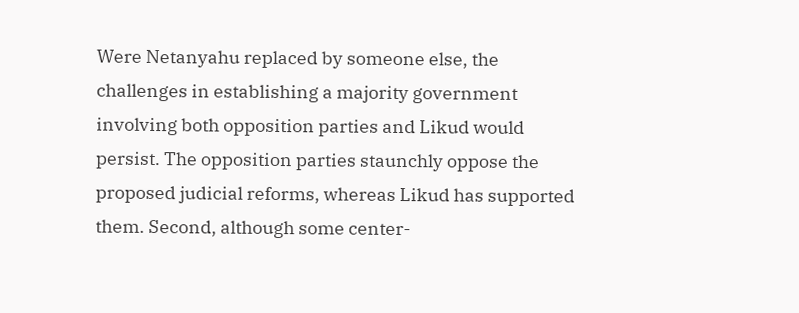Were Netanyahu replaced by someone else, the challenges in establishing a majority government involving both opposition parties and Likud would persist. The opposition parties staunchly oppose the proposed judicial reforms, whereas Likud has supported them. Second, although some center-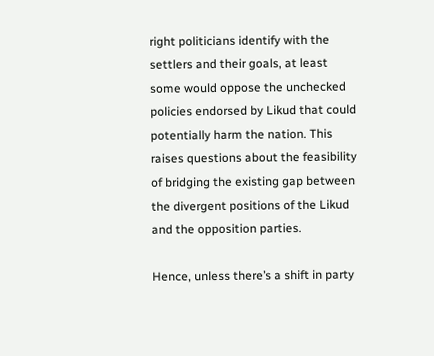right politicians identify with the settlers and their goals, at least some would oppose the unchecked policies endorsed by Likud that could potentially harm the nation. This raises questions about the feasibility of bridging the existing gap between the divergent positions of the Likud and the opposition parties.

Hence, unless there’s a shift in party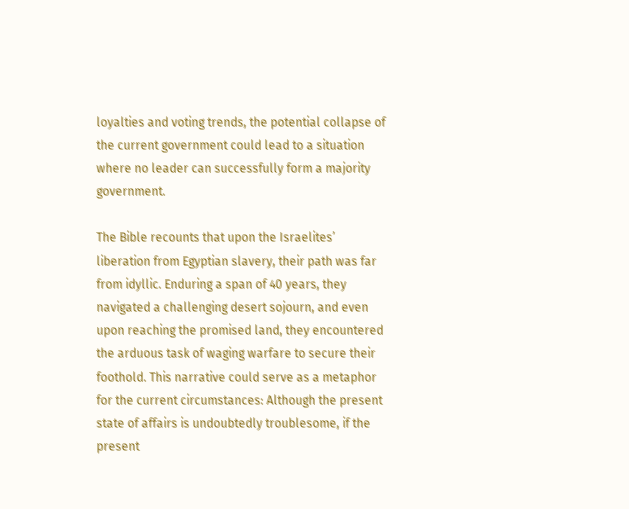loyalties and voting trends, the potential collapse of the current government could lead to a situation where no leader can successfully form a majority government.

The Bible recounts that upon the Israelites’ liberation from Egyptian slavery, their path was far from idyllic. Enduring a span of 40 years, they navigated a challenging desert sojourn, and even upon reaching the promised land, they encountered the arduous task of waging warfare to secure their foothold. This narrative could serve as a metaphor for the current circumstances: Although the present state of affairs is undoubtedly troublesome, if the present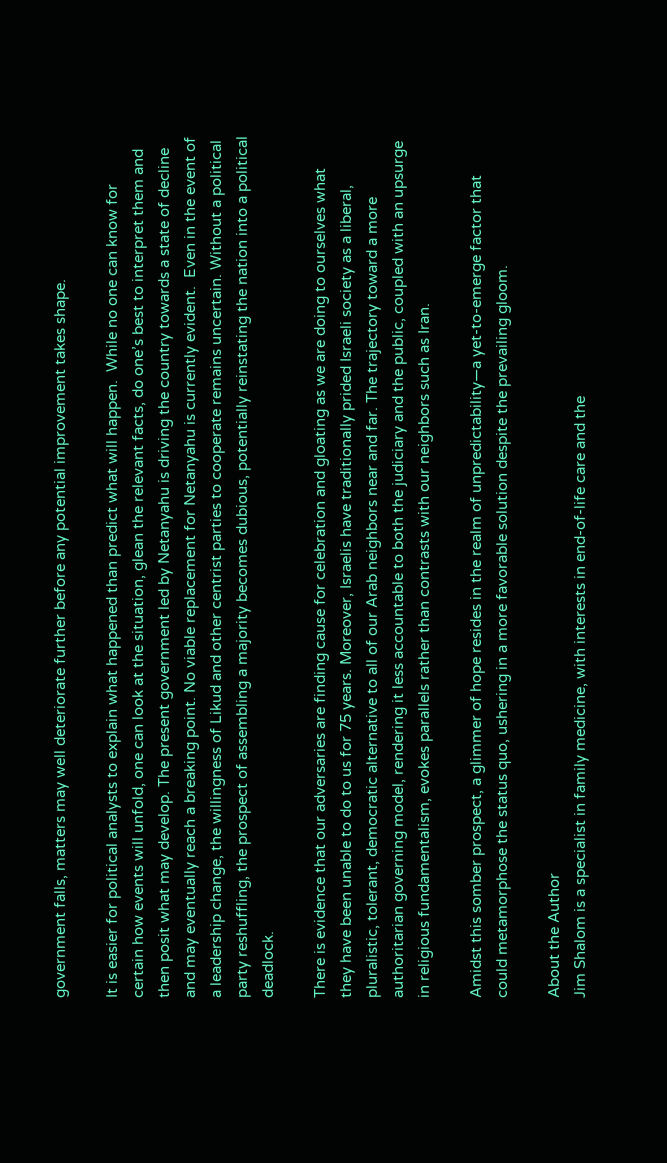government falls, matters may well deteriorate further before any potential improvement takes shape.

It is easier for political analysts to explain what happened than predict what will happen.  While no one can know for certain how events will unfold, one can look at the situation, glean the relevant facts, do one’s best to interpret them and then posit what may develop. The present government led by Netanyahu is driving the country towards a state of decline and may eventually reach a breaking point. No viable replacement for Netanyahu is currently evident.  Even in the event of a leadership change, the willingness of Likud and other centrist parties to cooperate remains uncertain. Without a political party reshuffling, the prospect of assembling a majority becomes dubious, potentially reinstating the nation into a political deadlock.

There is evidence that our adversaries are finding cause for celebration and gloating as we are doing to ourselves what they have been unable to do to us for 75 years. Moreover, Israelis have traditionally prided Israeli society as a liberal, pluralistic, tolerant, democratic alternative to all of our Arab neighbors near and far. The trajectory toward a more authoritarian governing model, rendering it less accountable to both the judiciary and the public, coupled with an upsurge in religious fundamentalism, evokes parallels rather than contrasts with our neighbors such as Iran.

Amidst this somber prospect, a glimmer of hope resides in the realm of unpredictability—a yet-to-emerge factor that could metamorphose the status quo, ushering in a more favorable solution despite the prevailing gloom.

About the Author
Jim Shalom is a specialist in family medicine, with interests in end-of-life care and the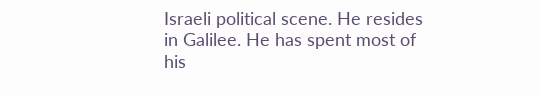Israeli political scene. He resides in Galilee. He has spent most of his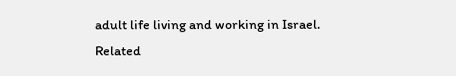adult life living and working in Israel.
Related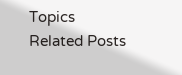Topics
Related Posts